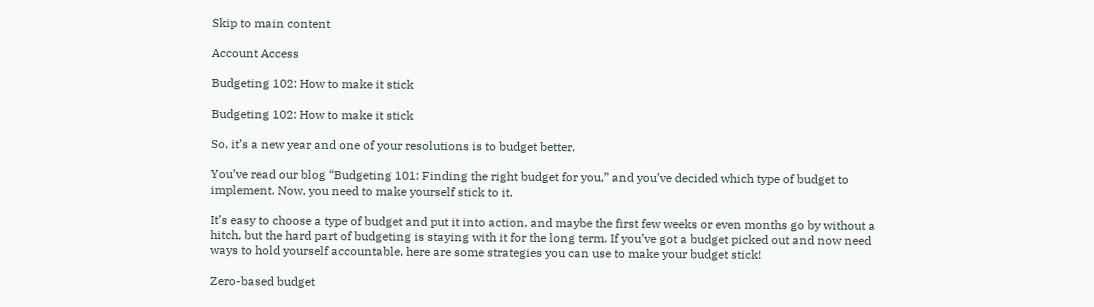Skip to main content

Account Access

Budgeting 102: How to make it stick

Budgeting 102: How to make it stick

So, it’s a new year and one of your resolutions is to budget better.

You’ve read our blog “Budgeting 101: Finding the right budget for you,” and you’ve decided which type of budget to implement. Now, you need to make yourself stick to it.

It’s easy to choose a type of budget and put it into action, and maybe the first few weeks or even months go by without a hitch, but the hard part of budgeting is staying with it for the long term. If you’ve got a budget picked out and now need ways to hold yourself accountable, here are some strategies you can use to make your budget stick!

Zero-based budget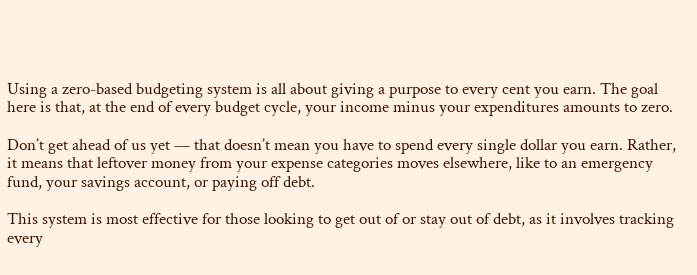Using a zero-based budgeting system is all about giving a purpose to every cent you earn. The goal here is that, at the end of every budget cycle, your income minus your expenditures amounts to zero.

Don’t get ahead of us yet — that doesn’t mean you have to spend every single dollar you earn. Rather, it means that leftover money from your expense categories moves elsewhere, like to an emergency fund, your savings account, or paying off debt.

This system is most effective for those looking to get out of or stay out of debt, as it involves tracking every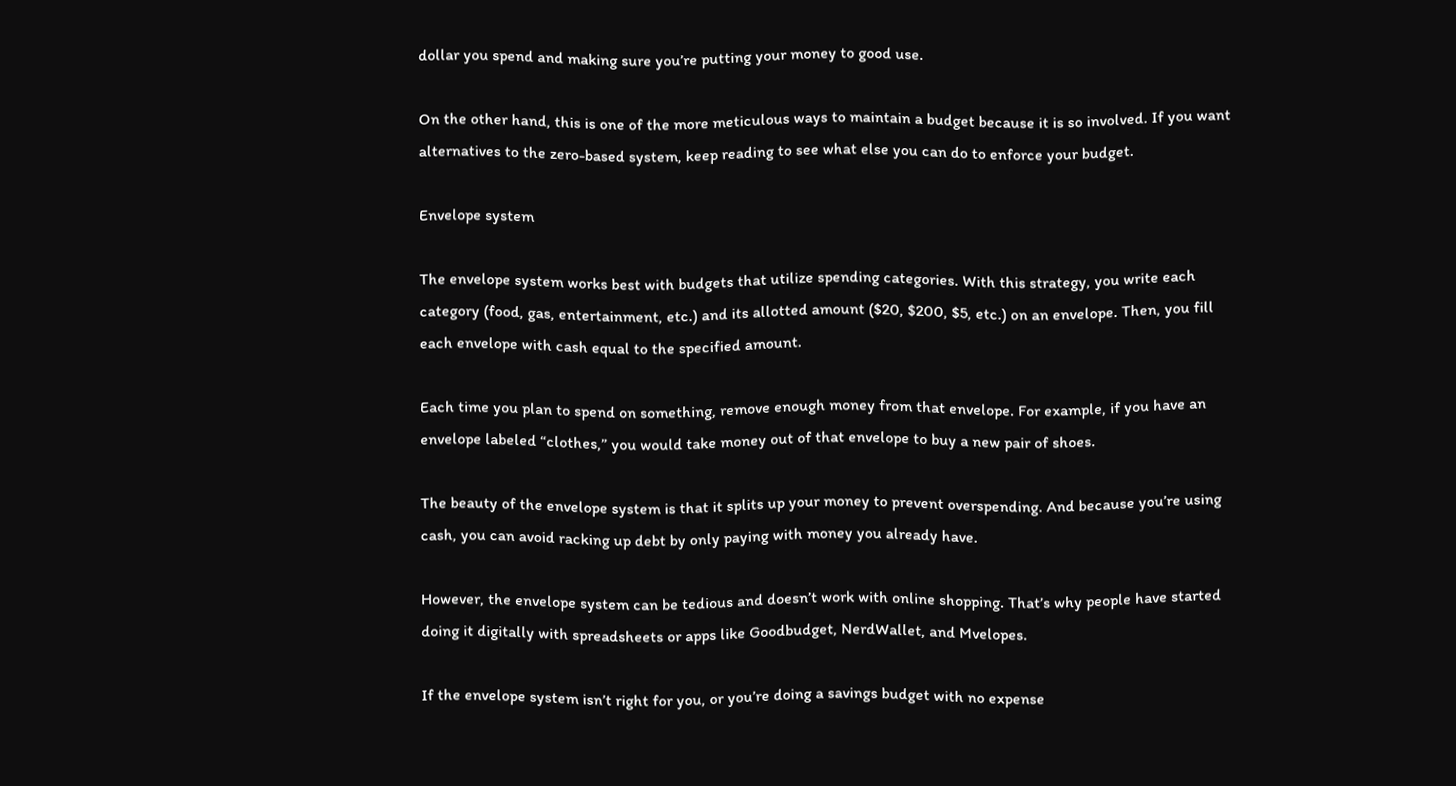dollar you spend and making sure you’re putting your money to good use.

On the other hand, this is one of the more meticulous ways to maintain a budget because it is so involved. If you want alternatives to the zero-based system, keep reading to see what else you can do to enforce your budget.

Envelope system

The envelope system works best with budgets that utilize spending categories. With this strategy, you write each category (food, gas, entertainment, etc.) and its allotted amount ($20, $200, $5, etc.) on an envelope. Then, you fill each envelope with cash equal to the specified amount.

Each time you plan to spend on something, remove enough money from that envelope. For example, if you have an envelope labeled “clothes,” you would take money out of that envelope to buy a new pair of shoes.

The beauty of the envelope system is that it splits up your money to prevent overspending. And because you’re using cash, you can avoid racking up debt by only paying with money you already have.

However, the envelope system can be tedious and doesn’t work with online shopping. That’s why people have started doing it digitally with spreadsheets or apps like Goodbudget, NerdWallet, and Mvelopes.

If the envelope system isn’t right for you, or you’re doing a savings budget with no expense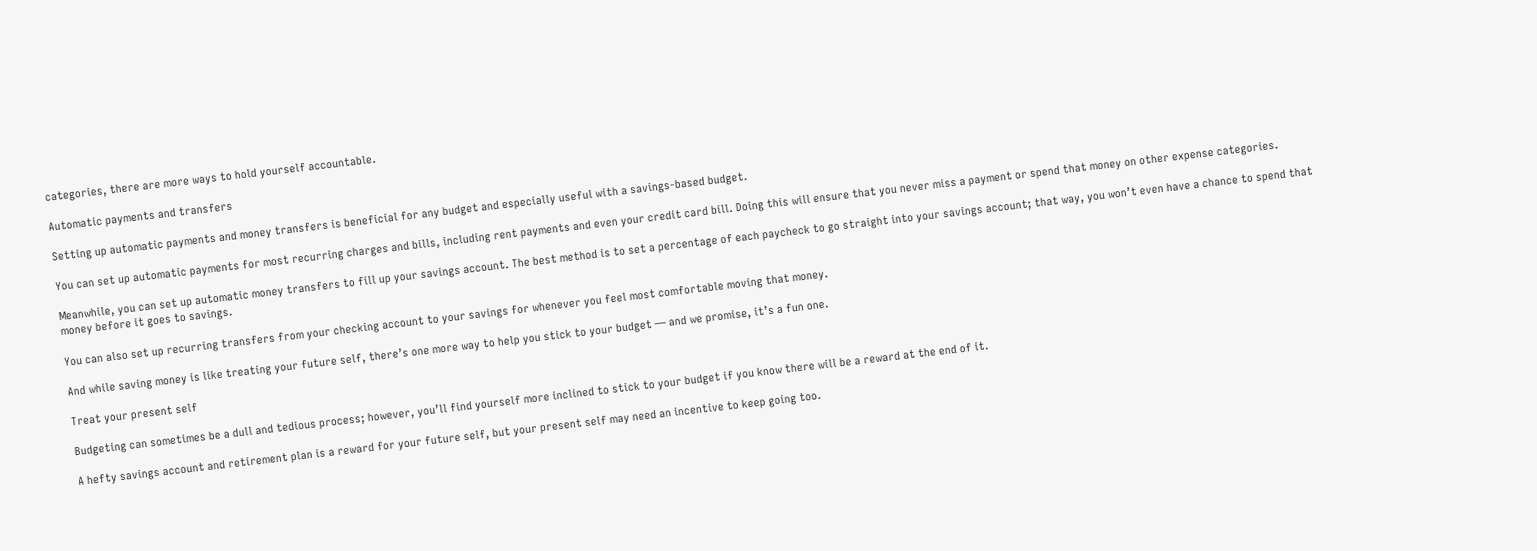categories, there are more ways to hold yourself accountable.

Automatic payments and transfers

Setting up automatic payments and money transfers is beneficial for any budget and especially useful with a savings-based budget.

You can set up automatic payments for most recurring charges and bills, including rent payments and even your credit card bill. Doing this will ensure that you never miss a payment or spend that money on other expense categories.

Meanwhile, you can set up automatic money transfers to fill up your savings account. The best method is to set a percentage of each paycheck to go straight into your savings account; that way, you won’t even have a chance to spend that money before it goes to savings.

You can also set up recurring transfers from your checking account to your savings for whenever you feel most comfortable moving that money.

And while saving money is like treating your future self, there’s one more way to help you stick to your budget — and we promise, it’s a fun one.

Treat your present self

Budgeting can sometimes be a dull and tedious process; however, you’ll find yourself more inclined to stick to your budget if you know there will be a reward at the end of it.

A hefty savings account and retirement plan is a reward for your future self, but your present self may need an incentive to keep going too.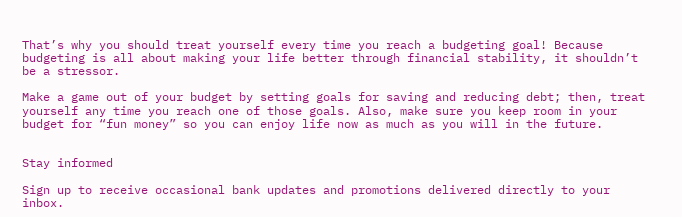That’s why you should treat yourself every time you reach a budgeting goal! Because budgeting is all about making your life better through financial stability, it shouldn’t be a stressor.

Make a game out of your budget by setting goals for saving and reducing debt; then, treat yourself any time you reach one of those goals. Also, make sure you keep room in your budget for “fun money” so you can enjoy life now as much as you will in the future.


Stay informed

Sign up to receive occasional bank updates and promotions delivered directly to your inbox.